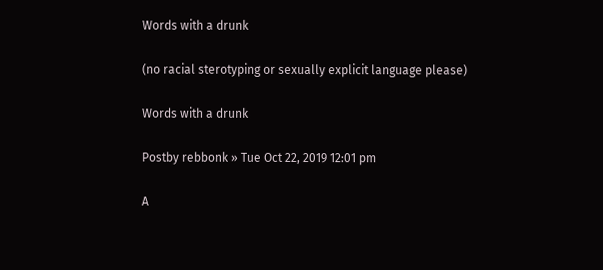Words with a drunk

(no racial sterotyping or sexually explicit language please)

Words with a drunk

Postby rebbonk » Tue Oct 22, 2019 12:01 pm

A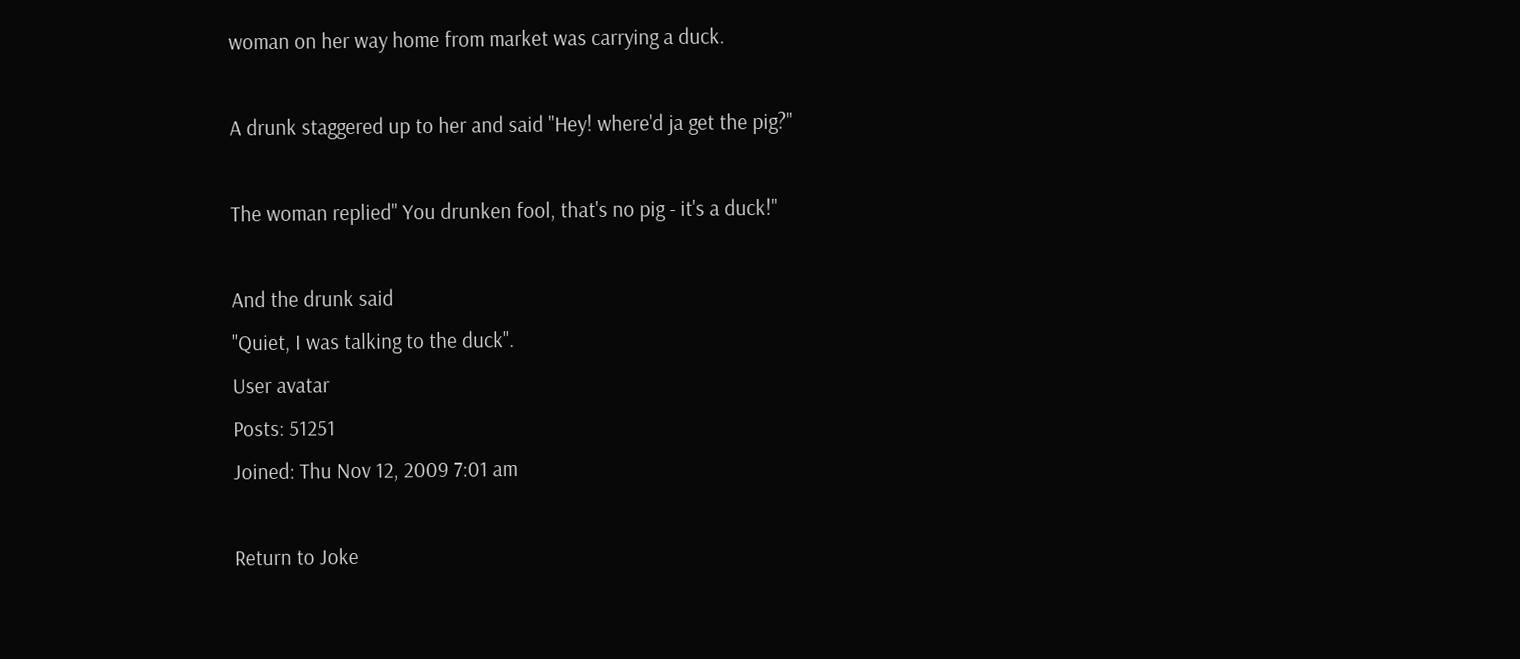woman on her way home from market was carrying a duck.

A drunk staggered up to her and said "Hey! where'd ja get the pig?"

The woman replied" You drunken fool, that's no pig - it's a duck!"

And the drunk said
"Quiet, I was talking to the duck".
User avatar
Posts: 51251
Joined: Thu Nov 12, 2009 7:01 am

Return to Joke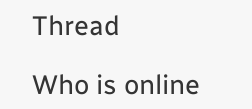Thread

Who is online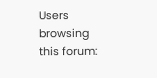Users browsing this forum: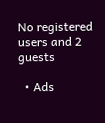No registered users and 2 guests

  • Ads